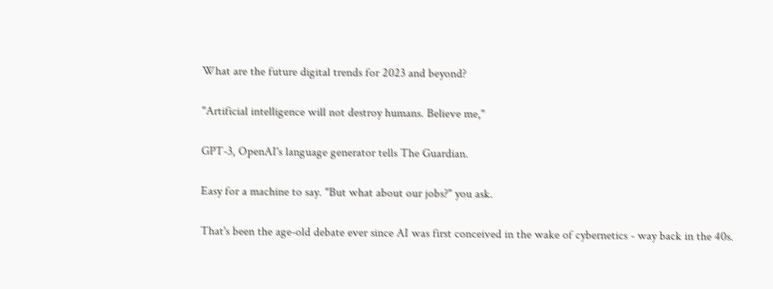What are the future digital trends for 2023 and beyond?

"Artificial intelligence will not destroy humans. Believe me,"

GPT-3, OpenAI's language generator tells The Guardian.

Easy for a machine to say. "But what about our jobs?" you ask.

That's been the age-old debate ever since AI was first conceived in the wake of cybernetics - way back in the 40s.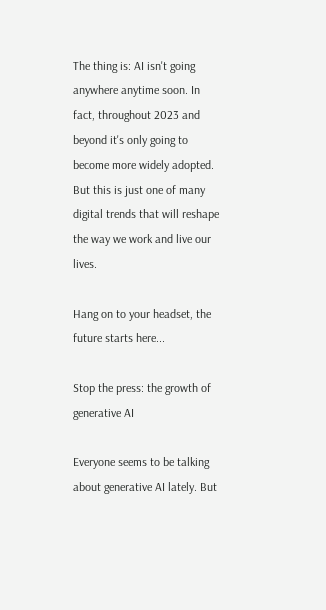The thing is: AI isn't going anywhere anytime soon. In fact, throughout 2023 and beyond it's only going to become more widely adopted. But this is just one of many digital trends that will reshape the way we work and live our lives.

Hang on to your headset, the future starts here...

Stop the press: the growth of generative AI

Everyone seems to be talking about generative AI lately. But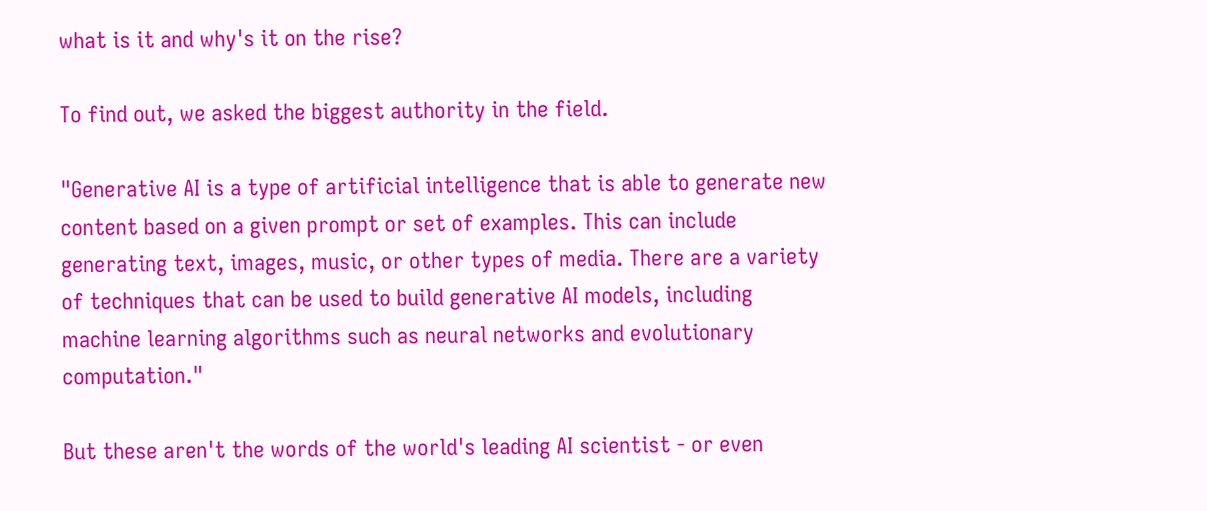what is it and why's it on the rise?

To find out, we asked the biggest authority in the field.

"Generative AI is a type of artificial intelligence that is able to generate new content based on a given prompt or set of examples. This can include generating text, images, music, or other types of media. There are a variety of techniques that can be used to build generative AI models, including machine learning algorithms such as neural networks and evolutionary computation."

But these aren't the words of the world's leading AI scientist - or even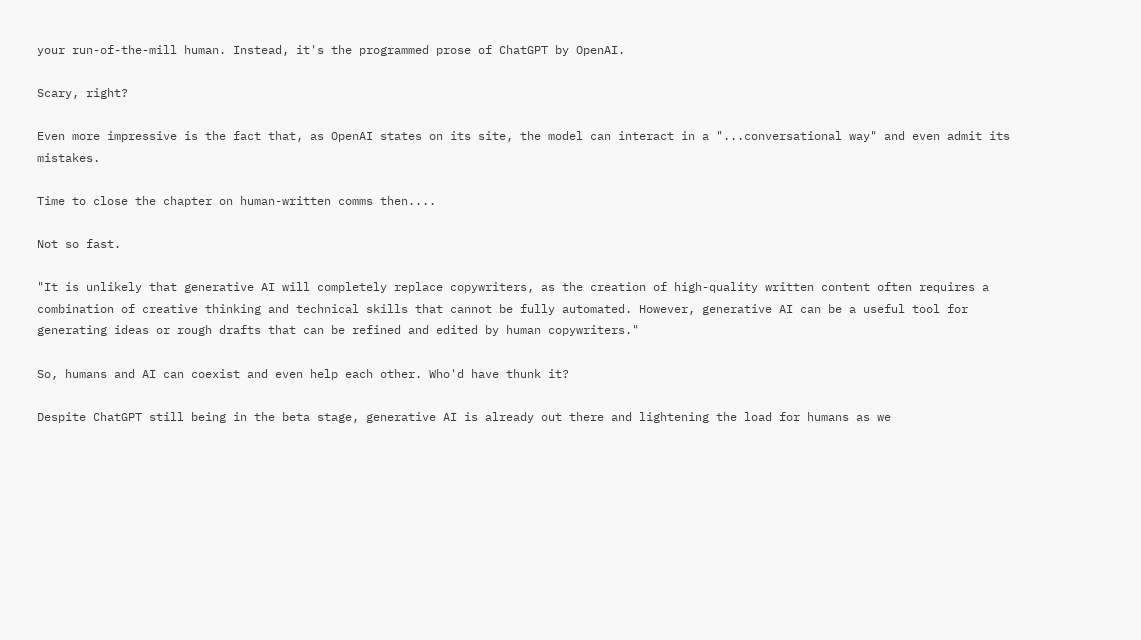your run-of-the-mill human. Instead, it's the programmed prose of ChatGPT by OpenAI.

Scary, right?

Even more impressive is the fact that, as OpenAI states on its site, the model can interact in a "...conversational way" and even admit its mistakes.

Time to close the chapter on human-written comms then....

Not so fast.

"It is unlikely that generative AI will completely replace copywriters, as the creation of high-quality written content often requires a combination of creative thinking and technical skills that cannot be fully automated. However, generative AI can be a useful tool for generating ideas or rough drafts that can be refined and edited by human copywriters."

So, humans and AI can coexist and even help each other. Who'd have thunk it?

Despite ChatGPT still being in the beta stage, generative AI is already out there and lightening the load for humans as we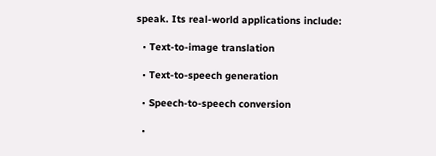speak. Its real-world applications include:

  • Text-to-image translation

  • Text-to-speech generation

  • Speech-to-speech conversion

  •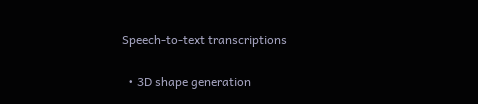Speech-to-text transcriptions

  • 3D shape generation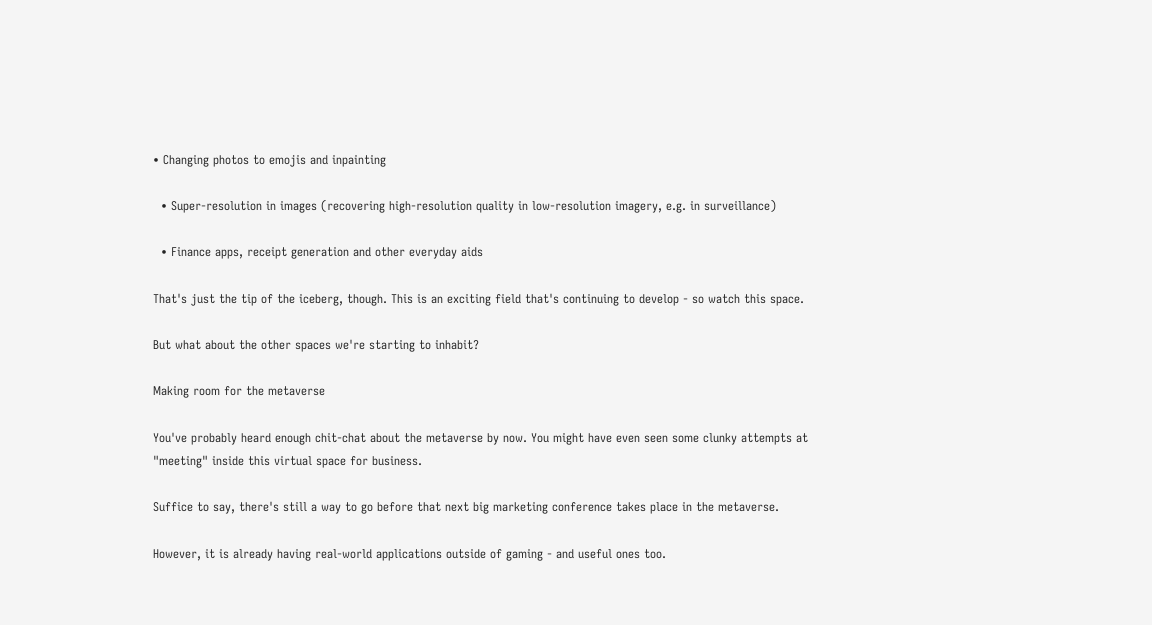• Changing photos to emojis and inpainting

  • Super-resolution in images (recovering high-resolution quality in low-resolution imagery, e.g. in surveillance)

  • Finance apps, receipt generation and other everyday aids

That's just the tip of the iceberg, though. This is an exciting field that's continuing to develop - so watch this space.

But what about the other spaces we're starting to inhabit?

Making room for the metaverse

You've probably heard enough chit-chat about the metaverse by now. You might have even seen some clunky attempts at "meeting" inside this virtual space for business.

Suffice to say, there's still a way to go before that next big marketing conference takes place in the metaverse.

However, it is already having real-world applications outside of gaming - and useful ones too.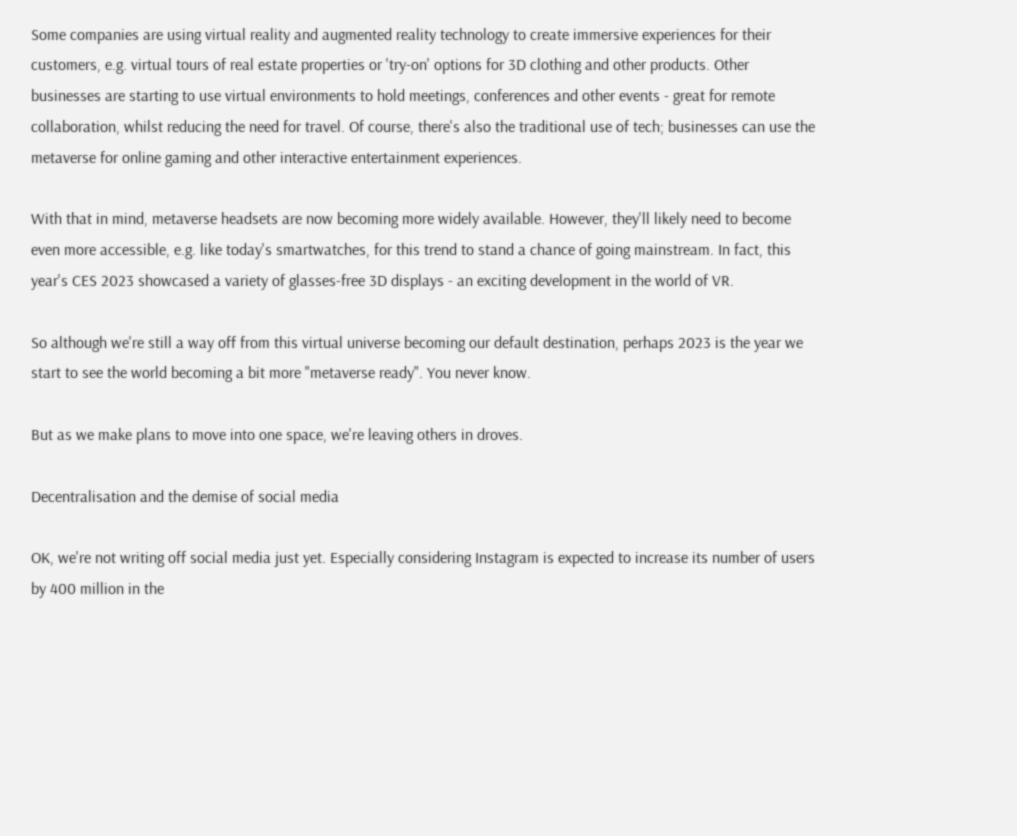Some companies are using virtual reality and augmented reality technology to create immersive experiences for their customers, e.g. virtual tours of real estate properties or 'try-on' options for 3D clothing and other products. Other businesses are starting to use virtual environments to hold meetings, conferences and other events - great for remote collaboration, whilst reducing the need for travel. Of course, there's also the traditional use of tech; businesses can use the metaverse for online gaming and other interactive entertainment experiences.

With that in mind, metaverse headsets are now becoming more widely available. However, they'll likely need to become even more accessible, e.g. like today's smartwatches, for this trend to stand a chance of going mainstream. In fact, this year's CES 2023 showcased a variety of glasses-free 3D displays - an exciting development in the world of VR.

So although we're still a way off from this virtual universe becoming our default destination, perhaps 2023 is the year we start to see the world becoming a bit more "metaverse ready". You never know.

But as we make plans to move into one space, we're leaving others in droves.

Decentralisation and the demise of social media

OK, we're not writing off social media just yet. Especially considering Instagram is expected to increase its number of users by 400 million in the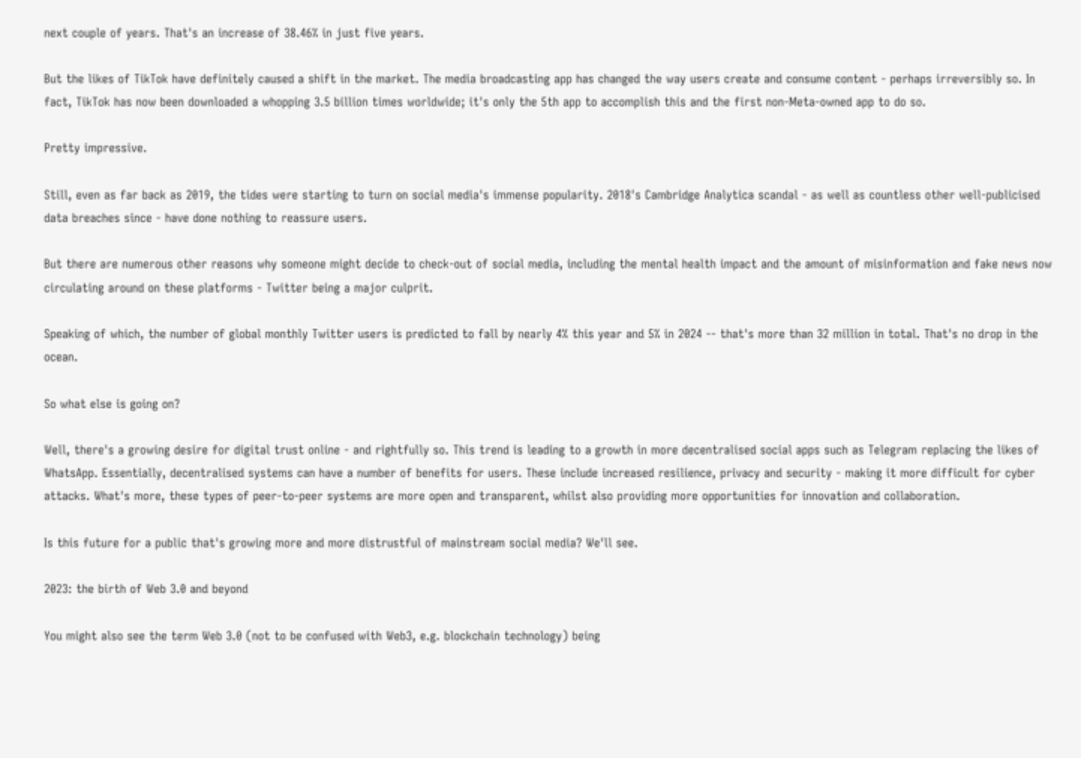next couple of years. That's an increase of 38.46% in just five years.

But the likes of TikTok have definitely caused a shift in the market. The media broadcasting app has changed the way users create and consume content - perhaps irreversibly so. In fact, TikTok has now been downloaded a whopping 3.5 billion times worldwide; it's only the 5th app to accomplish this and the first non-Meta-owned app to do so.

Pretty impressive.

Still, even as far back as 2019, the tides were starting to turn on social media's immense popularity. 2018's Cambridge Analytica scandal - as well as countless other well-publicised data breaches since - have done nothing to reassure users.

But there are numerous other reasons why someone might decide to check-out of social media, including the mental health impact and the amount of misinformation and fake news now circulating around on these platforms - Twitter being a major culprit.

Speaking of which, the number of global monthly Twitter users is predicted to fall by nearly 4% this year and 5% in 2024 -- that's more than 32 million in total. That's no drop in the ocean.

So what else is going on?

Well, there's a growing desire for digital trust online - and rightfully so. This trend is leading to a growth in more decentralised social apps such as Telegram replacing the likes of WhatsApp. Essentially, decentralised systems can have a number of benefits for users. These include increased resilience, privacy and security - making it more difficult for cyber attacks. What's more, these types of peer-to-peer systems are more open and transparent, whilst also providing more opportunities for innovation and collaboration.

Is this future for a public that's growing more and more distrustful of mainstream social media? We'll see.

2023: the birth of Web 3.0 and beyond

You might also see the term Web 3.0 (not to be confused with Web3, e.g. blockchain technology) being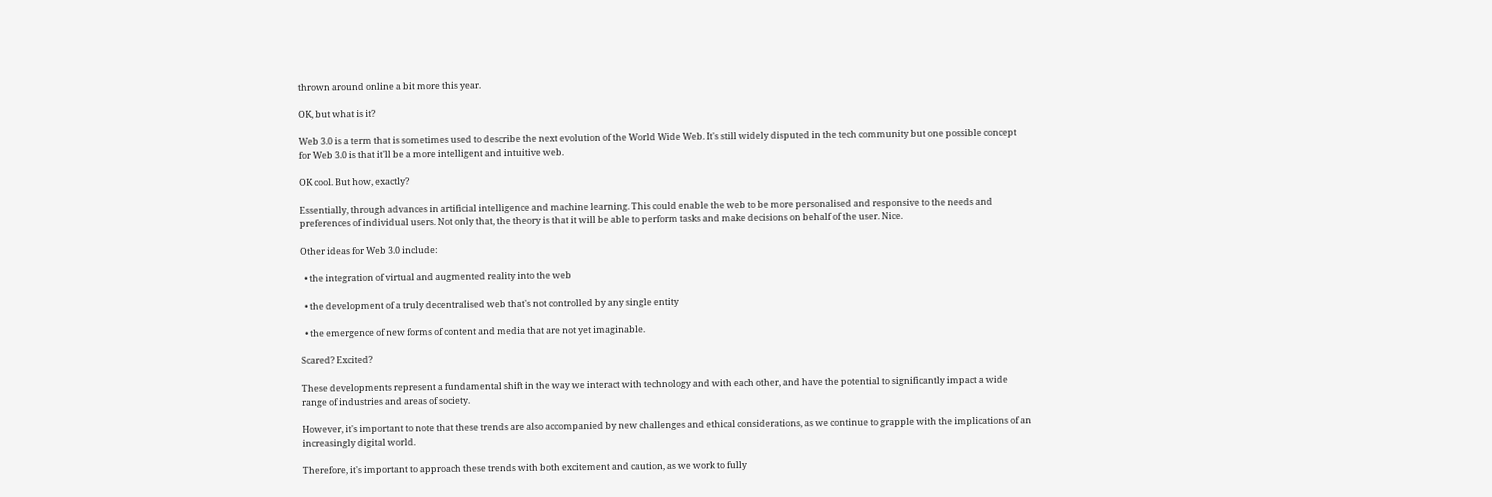thrown around online a bit more this year.

OK, but what is it?

Web 3.0 is a term that is sometimes used to describe the next evolution of the World Wide Web. It's still widely disputed in the tech community but one possible concept for Web 3.0 is that it'll be a more intelligent and intuitive web.

OK cool. But how, exactly?

Essentially, through advances in artificial intelligence and machine learning. This could enable the web to be more personalised and responsive to the needs and preferences of individual users. Not only that, the theory is that it will be able to perform tasks and make decisions on behalf of the user. Nice.

Other ideas for Web 3.0 include:

  • the integration of virtual and augmented reality into the web

  • the development of a truly decentralised web that's not controlled by any single entity

  • the emergence of new forms of content and media that are not yet imaginable.

Scared? Excited?

These developments represent a fundamental shift in the way we interact with technology and with each other, and have the potential to significantly impact a wide range of industries and areas of society.

However, it's important to note that these trends are also accompanied by new challenges and ethical considerations, as we continue to grapple with the implications of an increasingly digital world.

Therefore, it's important to approach these trends with both excitement and caution, as we work to fully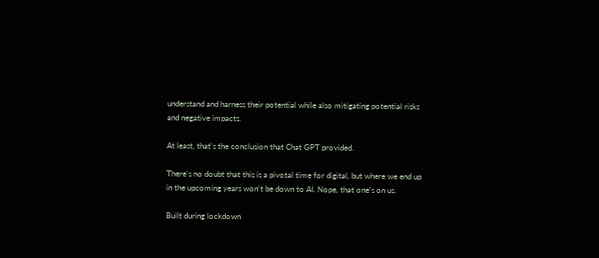understand and harness their potential while also mitigating potential risks and negative impacts.

At least, that's the conclusion that Chat GPT provided.

There's no doubt that this is a pivotal time for digital, but where we end up in the upcoming years won't be down to AI. Nope, that one's on us.

Built during lockdown